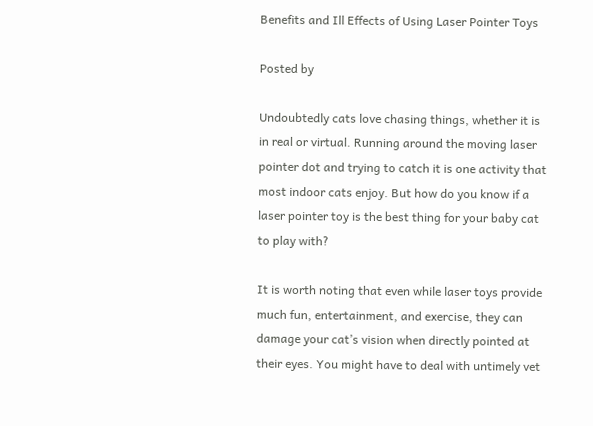Benefits and Ill Effects of Using Laser Pointer Toys

Posted by

Undoubtedly cats love chasing things, whether it is in real or virtual. Running around the moving laser pointer dot and trying to catch it is one activity that most indoor cats enjoy. But how do you know if a laser pointer toy is the best thing for your baby cat to play with?

It is worth noting that even while laser toys provide much fun, entertainment, and exercise, they can damage your cat’s vision when directly pointed at their eyes. You might have to deal with untimely vet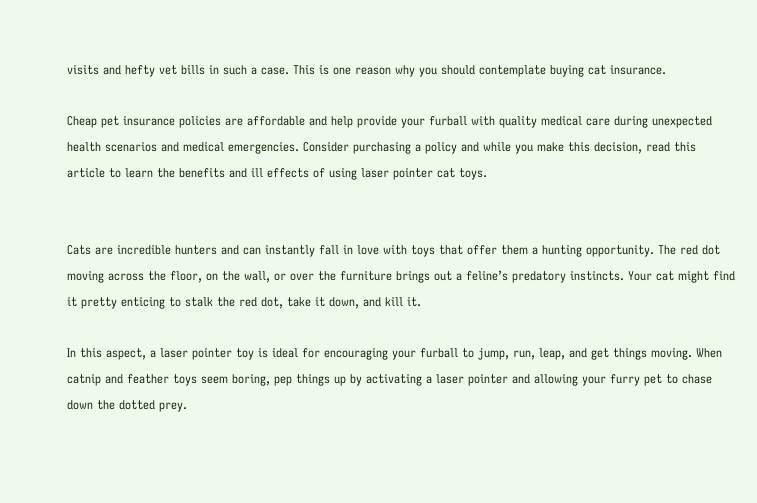visits and hefty vet bills in such a case. This is one reason why you should contemplate buying cat insurance.

Cheap pet insurance policies are affordable and help provide your furball with quality medical care during unexpected health scenarios and medical emergencies. Consider purchasing a policy and while you make this decision, read this article to learn the benefits and ill effects of using laser pointer cat toys.


Cats are incredible hunters and can instantly fall in love with toys that offer them a hunting opportunity. The red dot moving across the floor, on the wall, or over the furniture brings out a feline’s predatory instincts. Your cat might find it pretty enticing to stalk the red dot, take it down, and kill it.

In this aspect, a laser pointer toy is ideal for encouraging your furball to jump, run, leap, and get things moving. When catnip and feather toys seem boring, pep things up by activating a laser pointer and allowing your furry pet to chase down the dotted prey.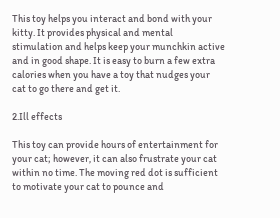This toy helps you interact and bond with your kitty. It provides physical and mental stimulation and helps keep your munchkin active and in good shape. It is easy to burn a few extra calories when you have a toy that nudges your cat to go there and get it.

2.Ill effects

This toy can provide hours of entertainment for your cat; however, it can also frustrate your cat within no time. The moving red dot is sufficient to motivate your cat to pounce and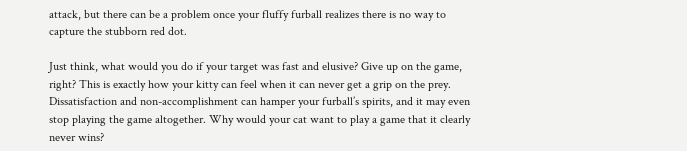attack, but there can be a problem once your fluffy furball realizes there is no way to capture the stubborn red dot.

Just think, what would you do if your target was fast and elusive? Give up on the game, right? This is exactly how your kitty can feel when it can never get a grip on the prey. Dissatisfaction and non-accomplishment can hamper your furball’s spirits, and it may even stop playing the game altogether. Why would your cat want to play a game that it clearly never wins?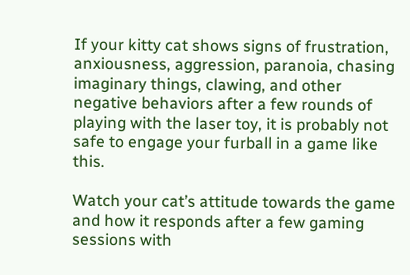If your kitty cat shows signs of frustration, anxiousness, aggression, paranoia, chasing imaginary things, clawing, and other negative behaviors after a few rounds of playing with the laser toy, it is probably not safe to engage your furball in a game like this.

Watch your cat’s attitude towards the game and how it responds after a few gaming sessions with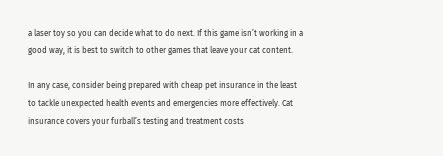a laser toy so you can decide what to do next. If this game isn’t working in a good way, it is best to switch to other games that leave your cat content.

In any case, consider being prepared with cheap pet insurance in the least to tackle unexpected health events and emergencies more effectively. Cat insurance covers your furball’s testing and treatment costs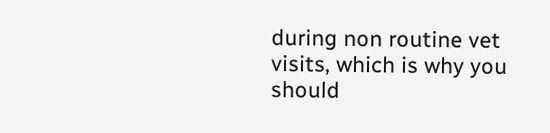during non routine vet visits, which is why you should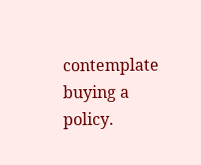contemplate buying a policy.